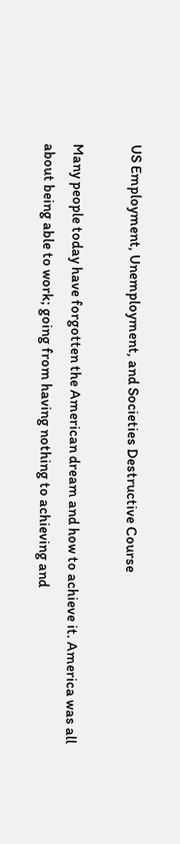US Employment, Unemployment, and Societies Destructive Course

Many people today have forgotten the American dream and how to achieve it. America was all about being able to work; going from having nothing to achieving and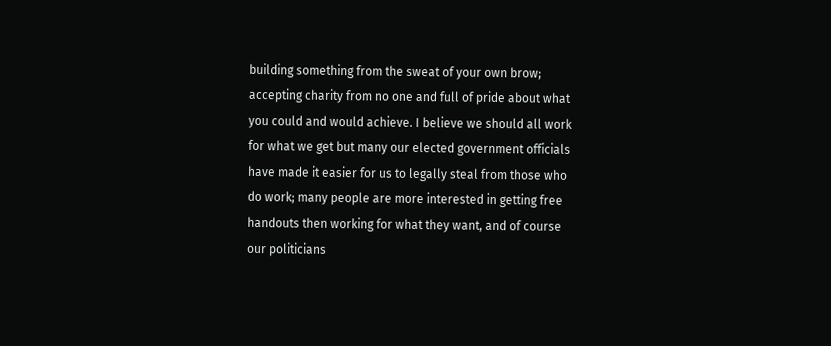building something from the sweat of your own brow; accepting charity from no one and full of pride about what you could and would achieve. I believe we should all work for what we get but many our elected government officials have made it easier for us to legally steal from those who do work; many people are more interested in getting free handouts then working for what they want, and of course our politicians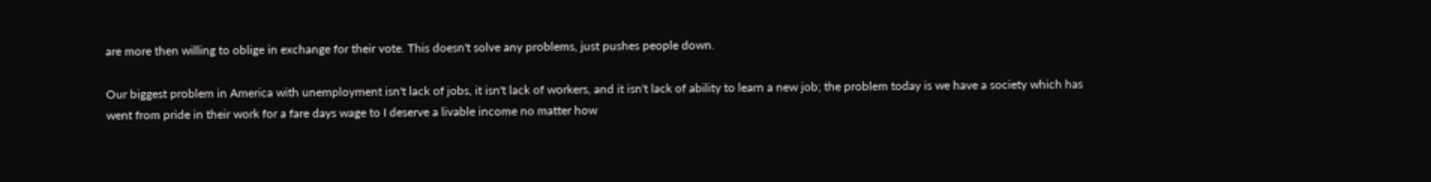are more then willing to oblige in exchange for their vote. This doesn't solve any problems, just pushes people down.

Our biggest problem in America with unemployment isn't lack of jobs, it isn't lack of workers, and it isn't lack of ability to learn a new job; the problem today is we have a society which has went from pride in their work for a fare days wage to I deserve a livable income no matter how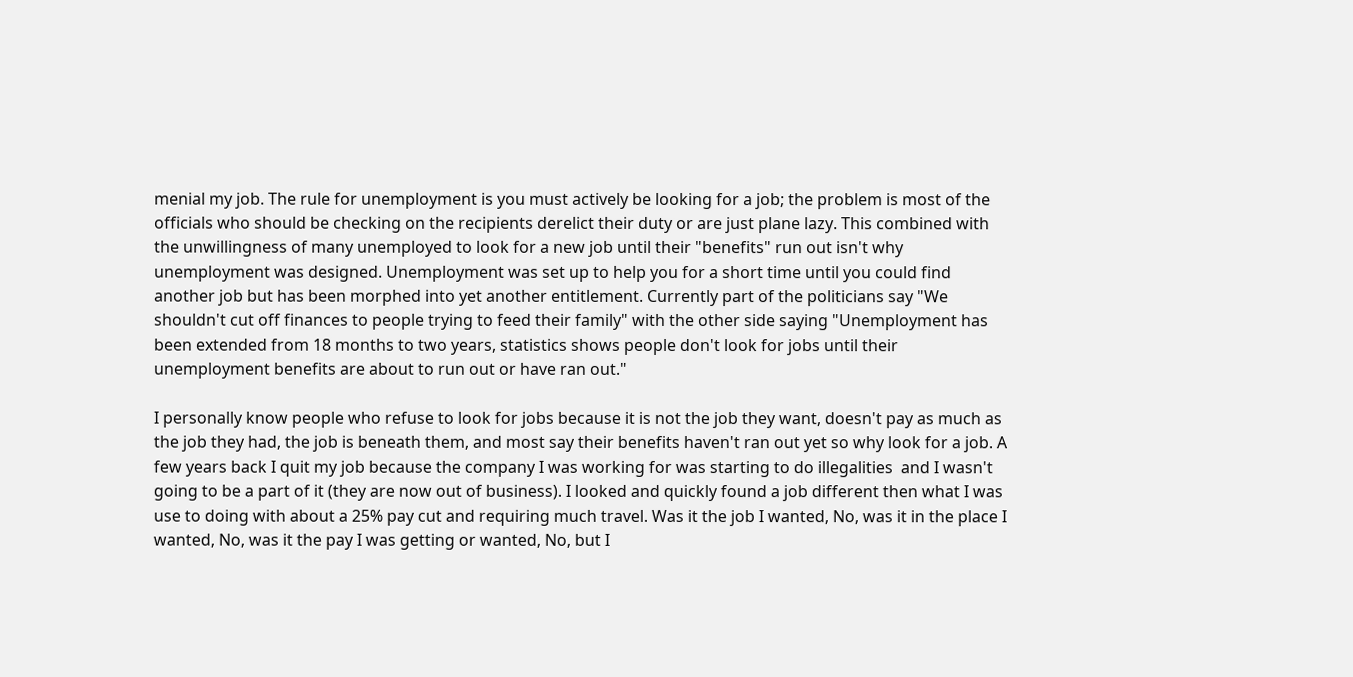menial my job. The rule for unemployment is you must actively be looking for a job; the problem is most of the officials who should be checking on the recipients derelict their duty or are just plane lazy. This combined with the unwillingness of many unemployed to look for a new job until their "benefits" run out isn't why unemployment was designed. Unemployment was set up to help you for a short time until you could find another job but has been morphed into yet another entitlement. Currently part of the politicians say "We shouldn't cut off finances to people trying to feed their family" with the other side saying "Unemployment has been extended from 18 months to two years, statistics shows people don't look for jobs until their unemployment benefits are about to run out or have ran out."

I personally know people who refuse to look for jobs because it is not the job they want, doesn't pay as much as the job they had, the job is beneath them, and most say their benefits haven't ran out yet so why look for a job. A few years back I quit my job because the company I was working for was starting to do illegalities  and I wasn't going to be a part of it (they are now out of business). I looked and quickly found a job different then what I was use to doing with about a 25% pay cut and requiring much travel. Was it the job I wanted, No, was it in the place I wanted, No, was it the pay I was getting or wanted, No, but I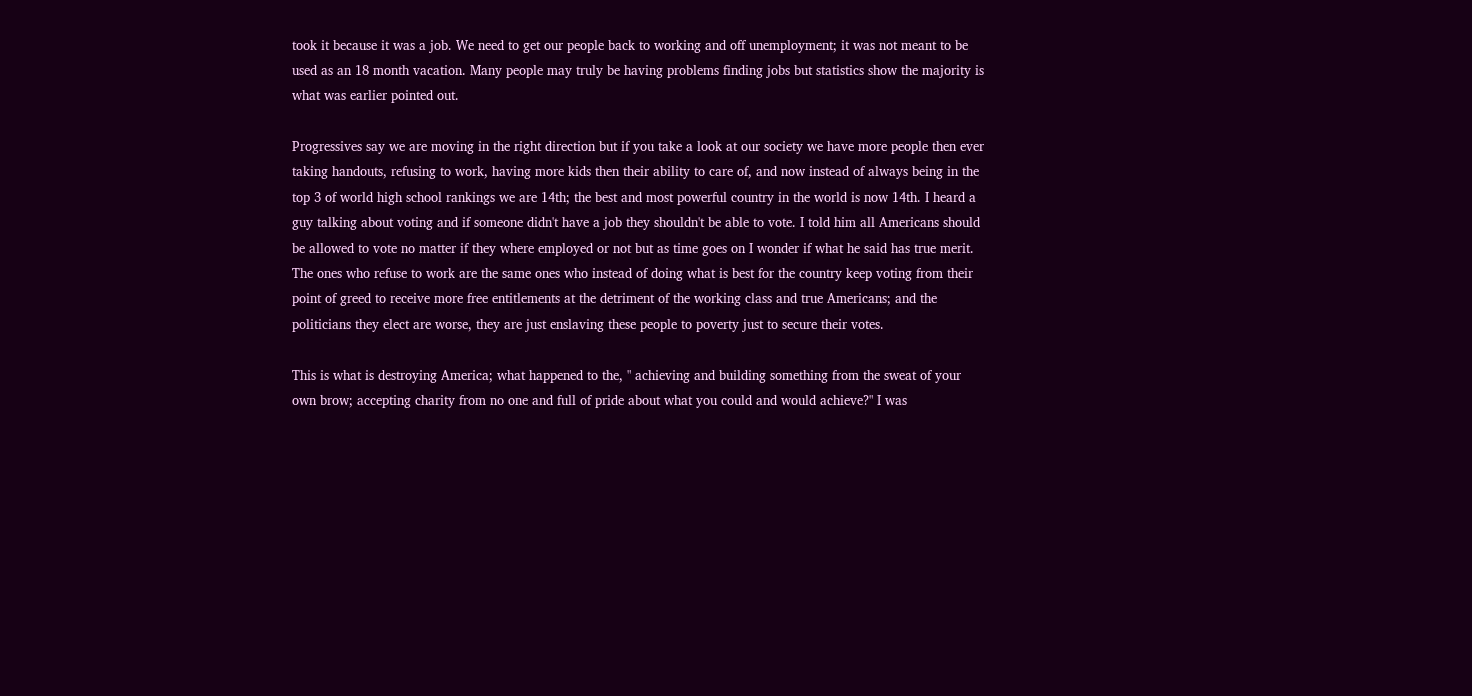took it because it was a job. We need to get our people back to working and off unemployment; it was not meant to be used as an 18 month vacation. Many people may truly be having problems finding jobs but statistics show the majority is what was earlier pointed out.

Progressives say we are moving in the right direction but if you take a look at our society we have more people then ever taking handouts, refusing to work, having more kids then their ability to care of, and now instead of always being in the top 3 of world high school rankings we are 14th; the best and most powerful country in the world is now 14th. I heard a guy talking about voting and if someone didn't have a job they shouldn't be able to vote. I told him all Americans should be allowed to vote no matter if they where employed or not but as time goes on I wonder if what he said has true merit. The ones who refuse to work are the same ones who instead of doing what is best for the country keep voting from their point of greed to receive more free entitlements at the detriment of the working class and true Americans; and the politicians they elect are worse, they are just enslaving these people to poverty just to secure their votes.

This is what is destroying America; what happened to the, " achieving and building something from the sweat of your own brow; accepting charity from no one and full of pride about what you could and would achieve?" I was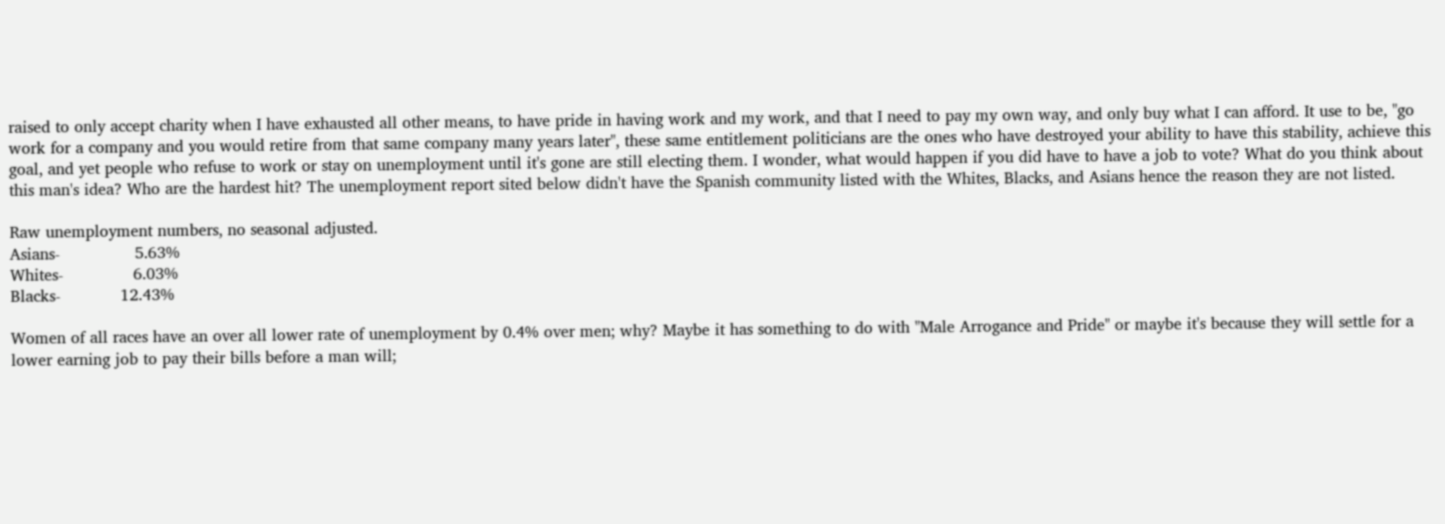raised to only accept charity when I have exhausted all other means, to have pride in having work and my work, and that I need to pay my own way, and only buy what I can afford. It use to be, "go work for a company and you would retire from that same company many years later", these same entitlement politicians are the ones who have destroyed your ability to have this stability, achieve this goal, and yet people who refuse to work or stay on unemployment until it's gone are still electing them. I wonder, what would happen if you did have to have a job to vote? What do you think about this man's idea? Who are the hardest hit? The unemployment report sited below didn't have the Spanish community listed with the Whites, Blacks, and Asians hence the reason they are not listed.

Raw unemployment numbers, no seasonal adjusted.
Asians-               5.63%
Whites-              6.03%
Blacks-            12.43%

Women of all races have an over all lower rate of unemployment by 0.4% over men; why? Maybe it has something to do with "Male Arrogance and Pride" or maybe it's because they will settle for a lower earning job to pay their bills before a man will;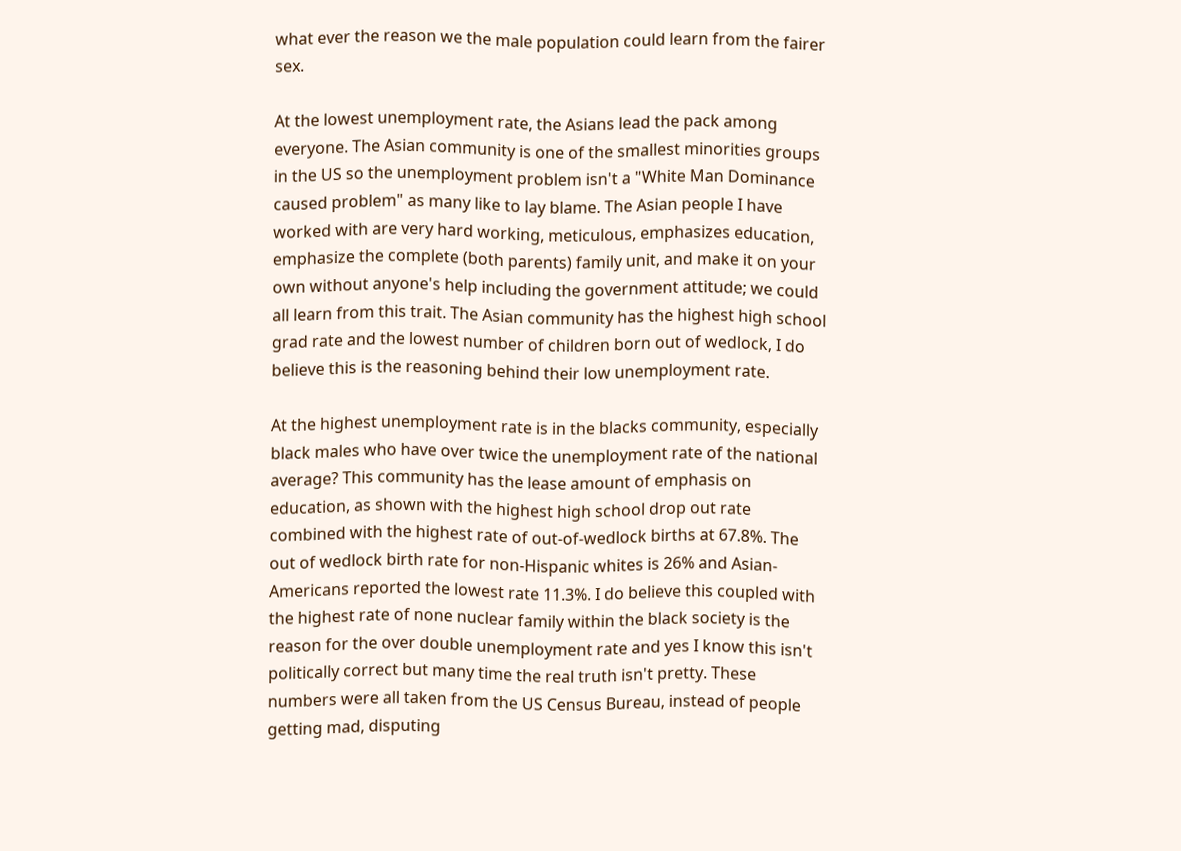what ever the reason we the male population could learn from the fairer sex.

At the lowest unemployment rate, the Asians lead the pack among everyone. The Asian community is one of the smallest minorities groups in the US so the unemployment problem isn't a "White Man Dominance caused problem" as many like to lay blame. The Asian people I have worked with are very hard working, meticulous, emphasizes education, emphasize the complete (both parents) family unit, and make it on your own without anyone's help including the government attitude; we could all learn from this trait. The Asian community has the highest high school grad rate and the lowest number of children born out of wedlock, I do believe this is the reasoning behind their low unemployment rate.

At the highest unemployment rate is in the blacks community, especially black males who have over twice the unemployment rate of the national average? This community has the lease amount of emphasis on education, as shown with the highest high school drop out rate combined with the highest rate of out-of-wedlock births at 67.8%. The out of wedlock birth rate for non-Hispanic whites is 26% and Asian-Americans reported the lowest rate 11.3%. I do believe this coupled with the highest rate of none nuclear family within the black society is the reason for the over double unemployment rate and yes I know this isn't politically correct but many time the real truth isn't pretty. These numbers were all taken from the US Census Bureau, instead of people getting mad, disputing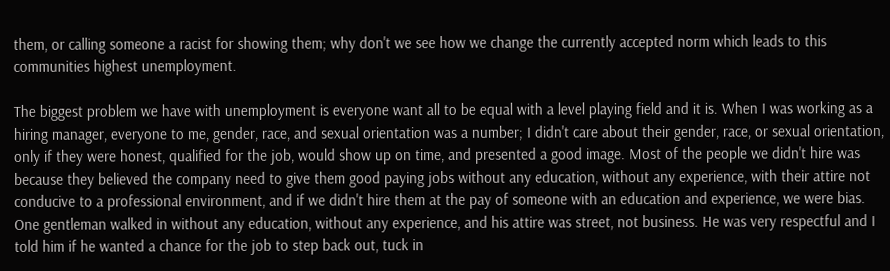them, or calling someone a racist for showing them; why don't we see how we change the currently accepted norm which leads to this communities highest unemployment.

The biggest problem we have with unemployment is everyone want all to be equal with a level playing field and it is. When I was working as a hiring manager, everyone to me, gender, race, and sexual orientation was a number; I didn't care about their gender, race, or sexual orientation, only if they were honest, qualified for the job, would show up on time, and presented a good image. Most of the people we didn't hire was because they believed the company need to give them good paying jobs without any education, without any experience, with their attire not conducive to a professional environment, and if we didn't hire them at the pay of someone with an education and experience, we were bias. One gentleman walked in without any education, without any experience, and his attire was street, not business. He was very respectful and I told him if he wanted a chance for the job to step back out, tuck in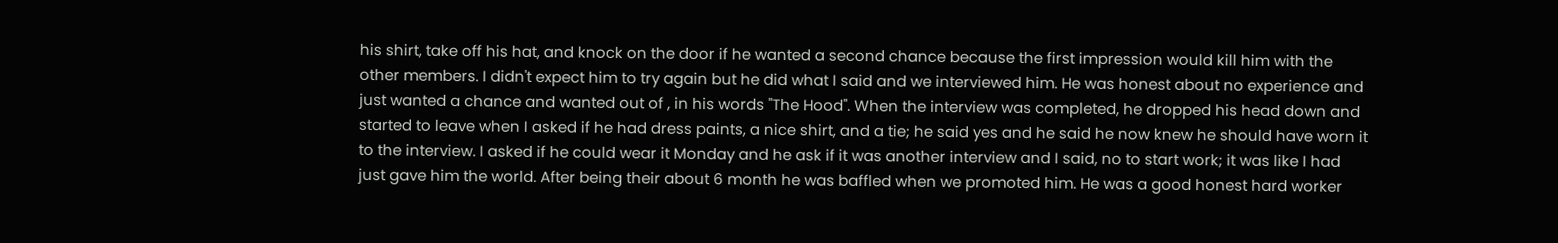his shirt, take off his hat, and knock on the door if he wanted a second chance because the first impression would kill him with the other members. I didn't expect him to try again but he did what I said and we interviewed him. He was honest about no experience and just wanted a chance and wanted out of , in his words "The Hood". When the interview was completed, he dropped his head down and started to leave when I asked if he had dress paints, a nice shirt, and a tie; he said yes and he said he now knew he should have worn it to the interview. I asked if he could wear it Monday and he ask if it was another interview and I said, no to start work; it was like I had just gave him the world. After being their about 6 month he was baffled when we promoted him. He was a good honest hard worker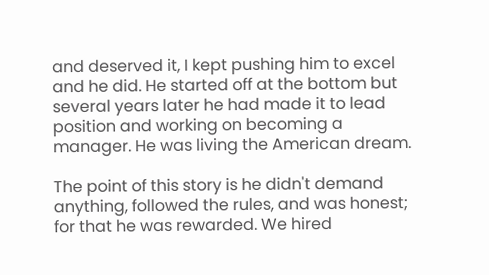and deserved it, I kept pushing him to excel and he did. He started off at the bottom but several years later he had made it to lead position and working on becoming a manager. He was living the American dream.

The point of this story is he didn't demand anything, followed the rules, and was honest; for that he was rewarded. We hired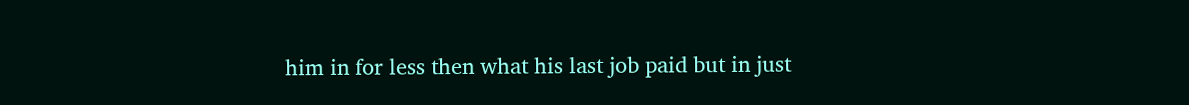him in for less then what his last job paid but in just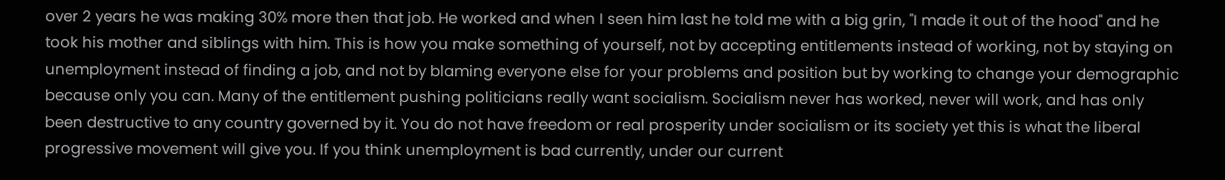over 2 years he was making 30% more then that job. He worked and when I seen him last he told me with a big grin, "I made it out of the hood" and he took his mother and siblings with him. This is how you make something of yourself, not by accepting entitlements instead of working, not by staying on unemployment instead of finding a job, and not by blaming everyone else for your problems and position but by working to change your demographic because only you can. Many of the entitlement pushing politicians really want socialism. Socialism never has worked, never will work, and has only been destructive to any country governed by it. You do not have freedom or real prosperity under socialism or its society yet this is what the liberal progressive movement will give you. If you think unemployment is bad currently, under our current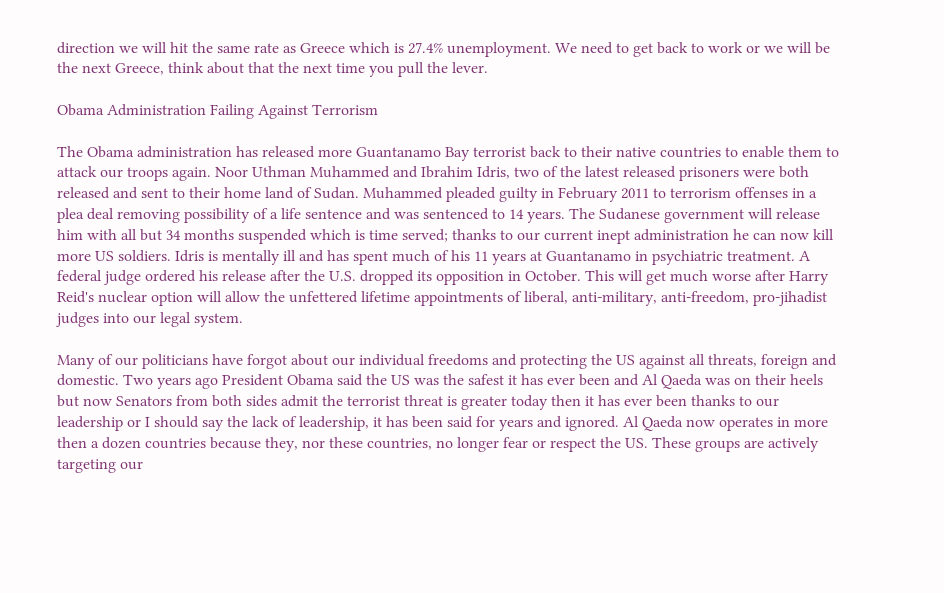direction we will hit the same rate as Greece which is 27.4% unemployment. We need to get back to work or we will be the next Greece, think about that the next time you pull the lever.

Obama Administration Failing Against Terrorism

The Obama administration has released more Guantanamo Bay terrorist back to their native countries to enable them to attack our troops again. Noor Uthman Muhammed and Ibrahim Idris, two of the latest released prisoners were both released and sent to their home land of Sudan. Muhammed pleaded guilty in February 2011 to terrorism offenses in a plea deal removing possibility of a life sentence and was sentenced to 14 years. The Sudanese government will release him with all but 34 months suspended which is time served; thanks to our current inept administration he can now kill more US soldiers. Idris is mentally ill and has spent much of his 11 years at Guantanamo in psychiatric treatment. A federal judge ordered his release after the U.S. dropped its opposition in October. This will get much worse after Harry Reid's nuclear option will allow the unfettered lifetime appointments of liberal, anti-military, anti-freedom, pro-jihadist judges into our legal system.

Many of our politicians have forgot about our individual freedoms and protecting the US against all threats, foreign and domestic. Two years ago President Obama said the US was the safest it has ever been and Al Qaeda was on their heels but now Senators from both sides admit the terrorist threat is greater today then it has ever been thanks to our leadership or I should say the lack of leadership, it has been said for years and ignored. Al Qaeda now operates in more then a dozen countries because they, nor these countries, no longer fear or respect the US. These groups are actively targeting our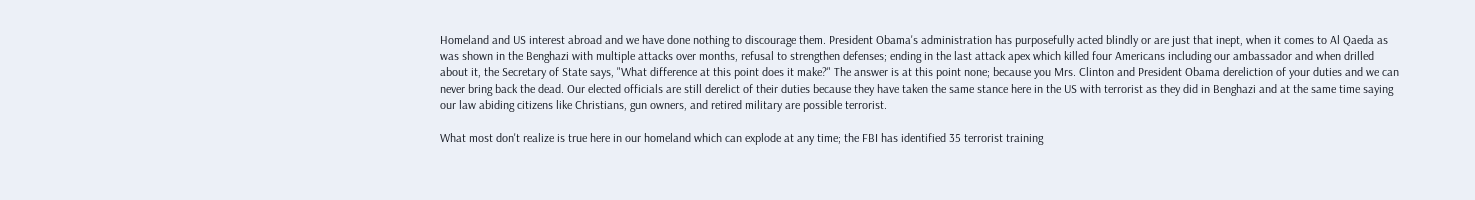Homeland and US interest abroad and we have done nothing to discourage them. President Obama's administration has purposefully acted blindly or are just that inept, when it comes to Al Qaeda as was shown in the Benghazi with multiple attacks over months, refusal to strengthen defenses; ending in the last attack apex which killed four Americans including our ambassador and when drilled about it, the Secretary of State says, "What difference at this point does it make?" The answer is at this point none; because you Mrs. Clinton and President Obama dereliction of your duties and we can never bring back the dead. Our elected officials are still derelict of their duties because they have taken the same stance here in the US with terrorist as they did in Benghazi and at the same time saying our law abiding citizens like Christians, gun owners, and retired military are possible terrorist.

What most don't realize is true here in our homeland which can explode at any time; the FBI has identified 35 terrorist training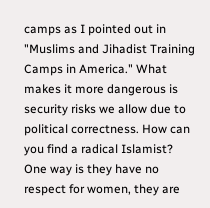camps as I pointed out in "Muslims and Jihadist Training Camps in America." What makes it more dangerous is security risks we allow due to political correctness. How can you find a radical Islamist? One way is they have no respect for women, they are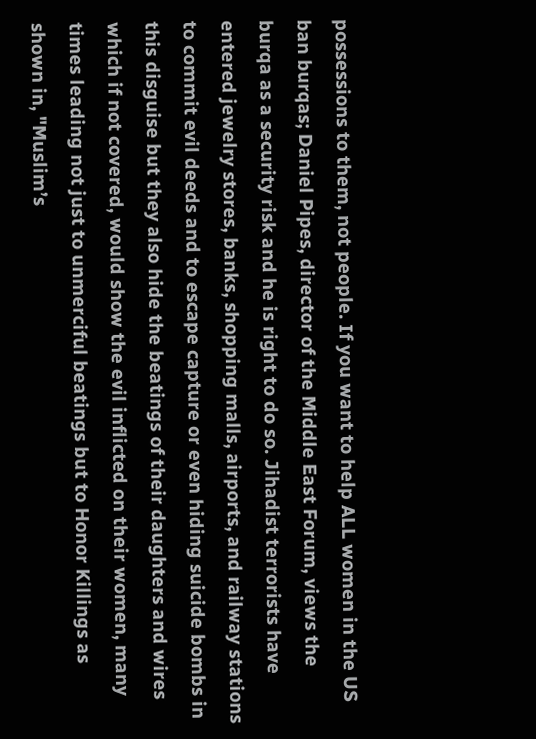possessions to them, not people. If you want to help ALL women in the US ban burqas; Daniel Pipes, director of the Middle East Forum, views the burqa as a security risk and he is right to do so. Jihadist terrorists have entered jewelry stores, banks, shopping malls, airports, and railway stations to commit evil deeds and to escape capture or even hiding suicide bombs in this disguise but they also hide the beatings of their daughters and wires which if not covered, would show the evil inflicted on their women, many times leading not just to unmerciful beatings but to Honor Killings as shown in, "Muslim’s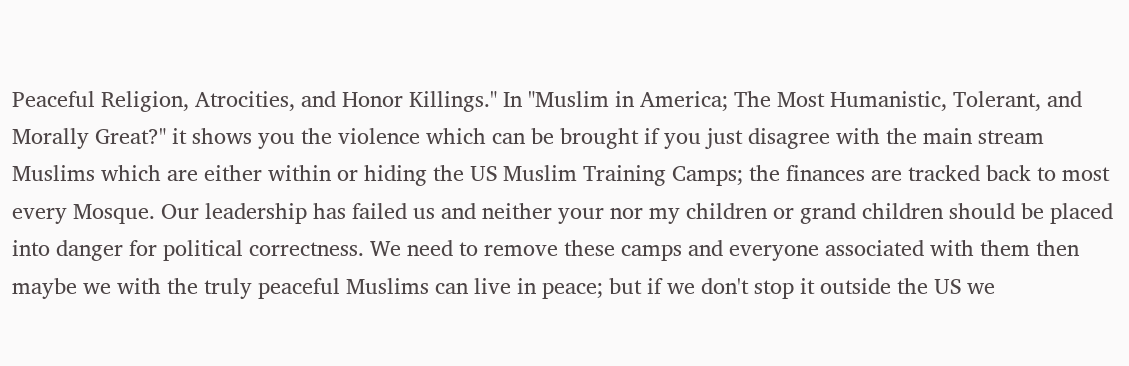Peaceful Religion, Atrocities, and Honor Killings." In "Muslim in America; The Most Humanistic, Tolerant, and Morally Great?" it shows you the violence which can be brought if you just disagree with the main stream Muslims which are either within or hiding the US Muslim Training Camps; the finances are tracked back to most every Mosque. Our leadership has failed us and neither your nor my children or grand children should be placed into danger for political correctness. We need to remove these camps and everyone associated with them then maybe we with the truly peaceful Muslims can live in peace; but if we don't stop it outside the US we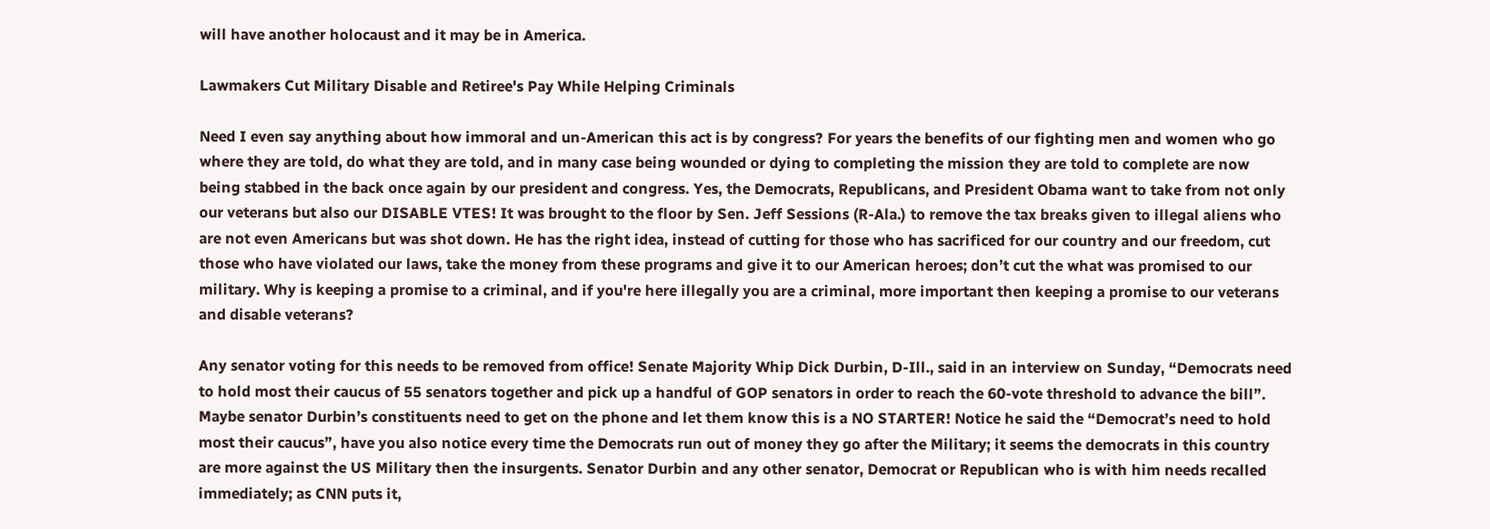will have another holocaust and it may be in America.

Lawmakers Cut Military Disable and Retiree's Pay While Helping Criminals

Need I even say anything about how immoral and un-American this act is by congress? For years the benefits of our fighting men and women who go where they are told, do what they are told, and in many case being wounded or dying to completing the mission they are told to complete are now being stabbed in the back once again by our president and congress. Yes, the Democrats, Republicans, and President Obama want to take from not only our veterans but also our DISABLE VTES! It was brought to the floor by Sen. Jeff Sessions (R-Ala.) to remove the tax breaks given to illegal aliens who are not even Americans but was shot down. He has the right idea, instead of cutting for those who has sacrificed for our country and our freedom, cut those who have violated our laws, take the money from these programs and give it to our American heroes; don’t cut the what was promised to our military. Why is keeping a promise to a criminal, and if you're here illegally you are a criminal, more important then keeping a promise to our veterans and disable veterans?

Any senator voting for this needs to be removed from office! Senate Majority Whip Dick Durbin, D-Ill., said in an interview on Sunday, “Democrats need to hold most their caucus of 55 senators together and pick up a handful of GOP senators in order to reach the 60-vote threshold to advance the bill”. Maybe senator Durbin’s constituents need to get on the phone and let them know this is a NO STARTER! Notice he said the “Democrat’s need to hold most their caucus”, have you also notice every time the Democrats run out of money they go after the Military; it seems the democrats in this country are more against the US Military then the insurgents. Senator Durbin and any other senator, Democrat or Republican who is with him needs recalled immediately; as CNN puts it,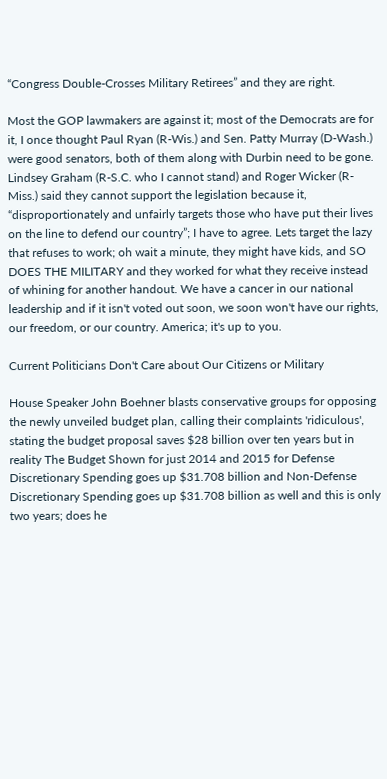“Congress Double-Crosses Military Retirees” and they are right.

Most the GOP lawmakers are against it; most of the Democrats are for it, I once thought Paul Ryan (R-Wis.) and Sen. Patty Murray (D-Wash.) were good senators, both of them along with Durbin need to be gone. Lindsey Graham (R-S.C. who I cannot stand) and Roger Wicker (R-Miss.) said they cannot support the legislation because it, “disproportionately and unfairly targets those who have put their lives on the line to defend our country”; I have to agree. Lets target the lazy that refuses to work; oh wait a minute, they might have kids, and SO DOES THE MILITARY and they worked for what they receive instead of whining for another handout. We have a cancer in our national leadership and if it isn't voted out soon, we soon won't have our rights, our freedom, or our country. America; it's up to you.

Current Politicians Don't Care about Our Citizens or Military

House Speaker John Boehner blasts conservative groups for opposing the newly unveiled budget plan, calling their complaints 'ridiculous', stating the budget proposal saves $28 billion over ten years but in reality The Budget Shown for just 2014 and 2015 for Defense Discretionary Spending goes up $31.708 billion and Non-Defense Discretionary Spending goes up $31.708 billion as well and this is only two years; does he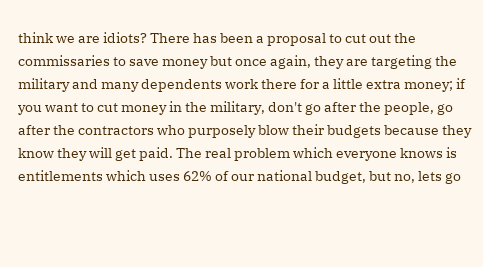think we are idiots? There has been a proposal to cut out the commissaries to save money but once again, they are targeting the military and many dependents work there for a little extra money; if you want to cut money in the military, don't go after the people, go after the contractors who purposely blow their budgets because they know they will get paid. The real problem which everyone knows is entitlements which uses 62% of our national budget, but no, lets go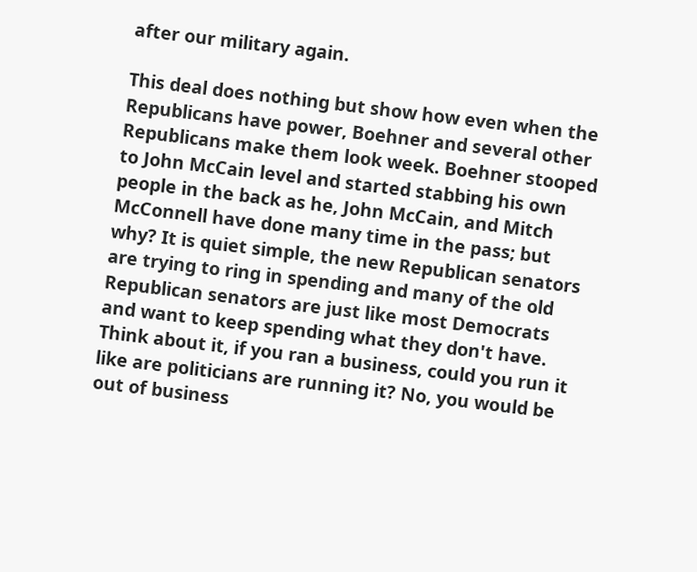after our military again.

This deal does nothing but show how even when the Republicans have power, Boehner and several other Republicans make them look week. Boehner stooped to John McCain level and started stabbing his own people in the back as he, John McCain, and Mitch McConnell have done many time in the pass; but why? It is quiet simple, the new Republican senators are trying to ring in spending and many of the old Republican senators are just like most Democrats and want to keep spending what they don't have. Think about it, if you ran a business, could you run it like are politicians are running it? No, you would be out of business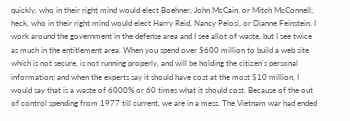quickly, who in their right mind would elect Boehner, John McCain, or Mitch McConnell; heck, who in their right mind would elect Harry Reid, Nancy Pelosi, or Dianne Feinstein. I work around the government in the defense area and I see allot of waste, but I see twice as much in the entitlement area. When you spend over $600 million to build a web site which is not secure, is not running properly, and will be holding the citizen's personal information; and when the experts say it should have cost at the most $10 million, I would say that is a waste of 6000% or 60 times what it should cost. Because of the out of control spending from 1977 till current, we are in a mess. The Vietnam war had ended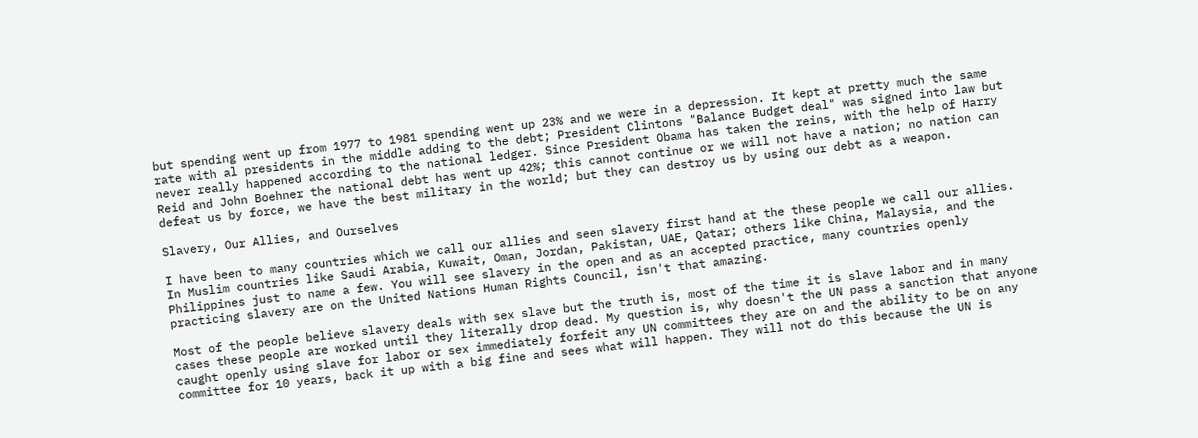but spending went up from 1977 to 1981 spending went up 23% and we were in a depression. It kept at pretty much the same rate with al presidents in the middle adding to the debt; President Clintons "Balance Budget deal" was signed into law but never really happened according to the national ledger. Since President Obama has taken the reins, with the help of Harry Reid and John Boehner the national debt has went up 42%; this cannot continue or we will not have a nation; no nation can defeat us by force, we have the best military in the world; but they can destroy us by using our debt as a weapon.

Slavery, Our Allies, and Ourselves

I have been to many countries which we call our allies and seen slavery first hand at the these people we call our allies. In Muslim countries like Saudi Arabia, Kuwait, Oman, Jordan, Pakistan, UAE, Qatar; others like China, Malaysia, and the Philippines just to name a few. You will see slavery in the open and as an accepted practice, many countries openly practicing slavery are on the United Nations Human Rights Council, isn't that amazing.

Most of the people believe slavery deals with sex slave but the truth is, most of the time it is slave labor and in many cases these people are worked until they literally drop dead. My question is, why doesn't the UN pass a sanction that anyone caught openly using slave for labor or sex immediately forfeit any UN committees they are on and the ability to be on any committee for 10 years, back it up with a big fine and sees what will happen. They will not do this because the UN is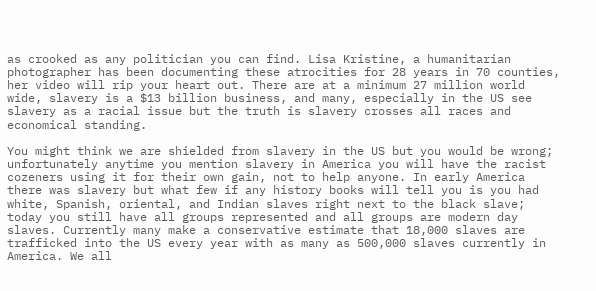as crooked as any politician you can find. Lisa Kristine, a humanitarian photographer has been documenting these atrocities for 28 years in 70 counties, her video will rip your heart out. There are at a minimum 27 million world wide, slavery is a $13 billion business, and many, especially in the US see slavery as a racial issue but the truth is slavery crosses all races and economical standing.

You might think we are shielded from slavery in the US but you would be wrong; unfortunately anytime you mention slavery in America you will have the racist cozeners using it for their own gain, not to help anyone. In early America there was slavery but what few if any history books will tell you is you had white, Spanish, oriental, and Indian slaves right next to the black slave; today you still have all groups represented and all groups are modern day slaves. Currently many make a conservative estimate that 18,000 slaves are trafficked into the US every year with as many as 500,000 slaves currently in America. We all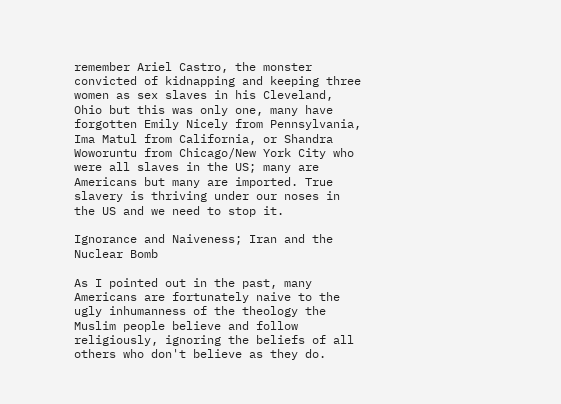remember Ariel Castro, the monster convicted of kidnapping and keeping three women as sex slaves in his Cleveland, Ohio but this was only one, many have forgotten Emily Nicely from Pennsylvania, Ima Matul from California, or Shandra Woworuntu from Chicago/New York City who were all slaves in the US; many are Americans but many are imported. True slavery is thriving under our noses in the US and we need to stop it.

Ignorance and Naiveness; Iran and the Nuclear Bomb

As I pointed out in the past, many Americans are fortunately naive to the ugly inhumanness of the theology the Muslim people believe and follow religiously, ignoring the beliefs of all others who don't believe as they do.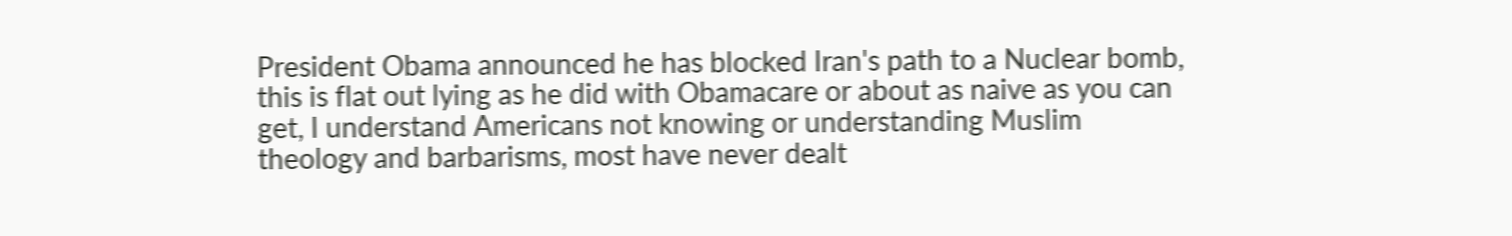President Obama announced he has blocked Iran's path to a Nuclear bomb, this is flat out lying as he did with Obamacare or about as naive as you can get, I understand Americans not knowing or understanding Muslim theology and barbarisms, most have never dealt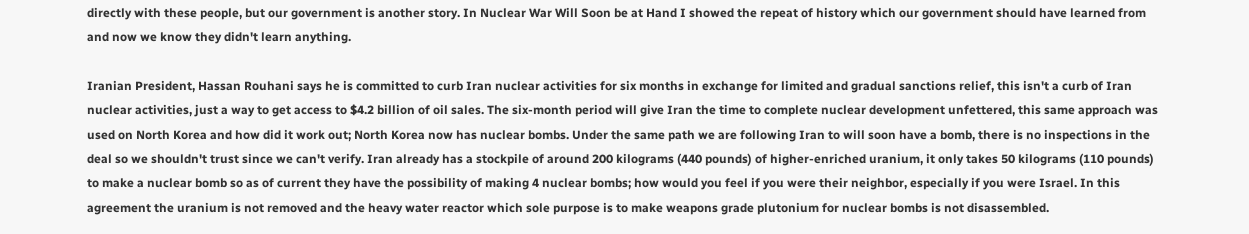directly with these people, but our government is another story. In Nuclear War Will Soon be at Hand I showed the repeat of history which our government should have learned from and now we know they didn't learn anything.

Iranian President, Hassan Rouhani says he is committed to curb Iran nuclear activities for six months in exchange for limited and gradual sanctions relief, this isn't a curb of Iran nuclear activities, just a way to get access to $4.2 billion of oil sales. The six-month period will give Iran the time to complete nuclear development unfettered, this same approach was used on North Korea and how did it work out; North Korea now has nuclear bombs. Under the same path we are following Iran to will soon have a bomb, there is no inspections in the deal so we shouldn't trust since we can't verify. Iran already has a stockpile of around 200 kilograms (440 pounds) of higher-enriched uranium, it only takes 50 kilograms (110 pounds) to make a nuclear bomb so as of current they have the possibility of making 4 nuclear bombs; how would you feel if you were their neighbor, especially if you were Israel. In this agreement the uranium is not removed and the heavy water reactor which sole purpose is to make weapons grade plutonium for nuclear bombs is not disassembled.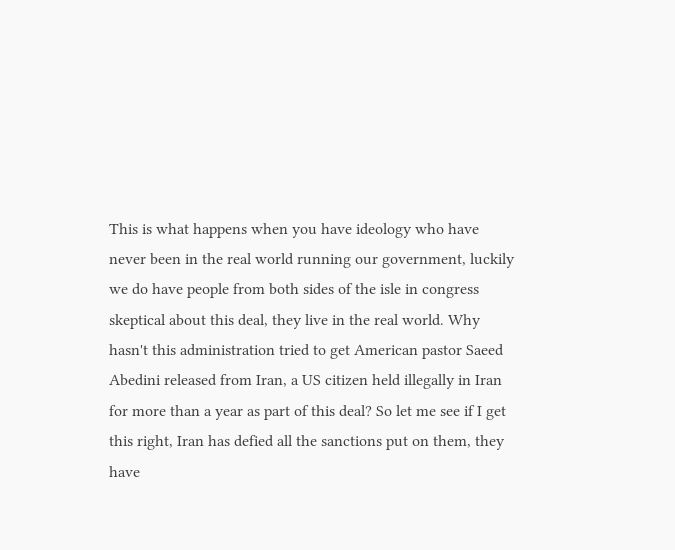This is what happens when you have ideology who have never been in the real world running our government, luckily we do have people from both sides of the isle in congress skeptical about this deal, they live in the real world. Why hasn't this administration tried to get American pastor Saeed Abedini released from Iran, a US citizen held illegally in Iran for more than a year as part of this deal? So let me see if I get this right, Iran has defied all the sanctions put on them, they have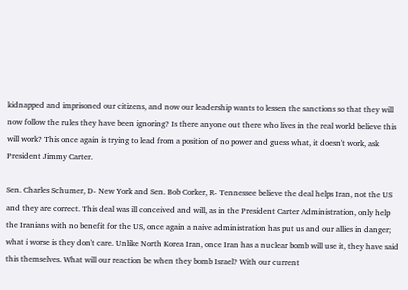kidnapped and imprisoned our citizens, and now our leadership wants to lessen the sanctions so that they will now follow the rules they have been ignoring? Is there anyone out there who lives in the real world believe this will work? This once again is trying to lead from a position of no power and guess what, it doesn't work, ask President Jimmy Carter.

Sen. Charles Schumer, D- New York and Sen. Bob Corker, R- Tennessee believe the deal helps Iran, not the US and they are correct. This deal was ill conceived and will, as in the President Carter Administration, only help the Iranians with no benefit for the US, once again a naive administration has put us and our allies in danger; what i worse is they don't care. Unlike North Korea Iran, once Iran has a nuclear bomb will use it, they have said this themselves. What will our reaction be when they bomb Israel? With our current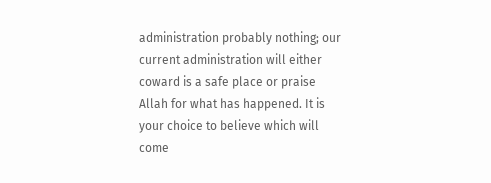administration probably nothing; our current administration will either coward is a safe place or praise Allah for what has happened. It is your choice to believe which will come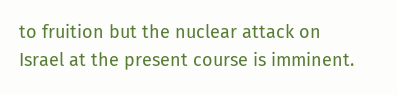to fruition but the nuclear attack on Israel at the present course is imminent.